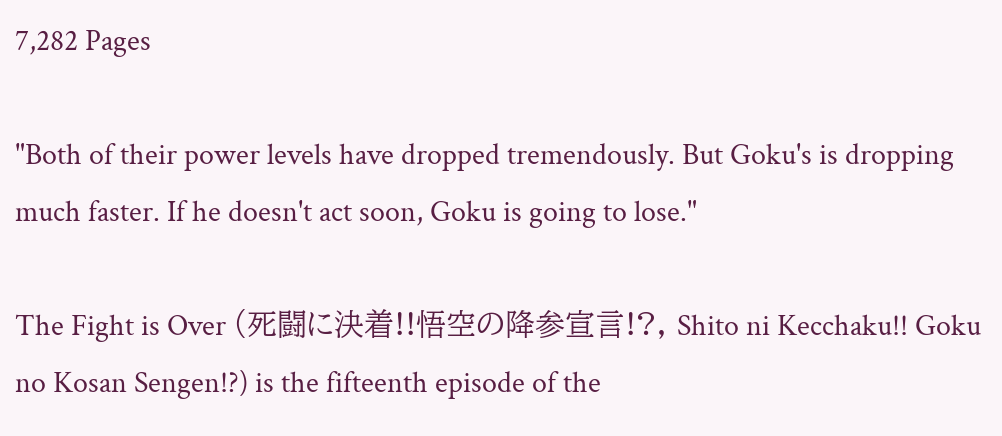7,282 Pages

"Both of their power levels have dropped tremendously. But Goku's is dropping much faster. If he doesn't act soon, Goku is going to lose."

The Fight is Over (死闘に決着!!悟空の降参宣言!?, Shito ni Kecchaku!! Goku no Kosan Sengen!?) is the fifteenth episode of the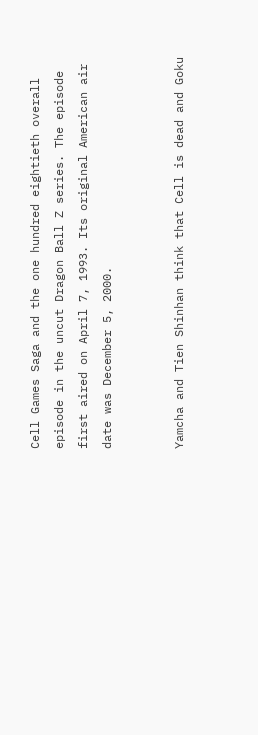Cell Games Saga and the one hundred eightieth overall episode in the uncut Dragon Ball Z series. The episode first aired on April 7, 1993. Its original American air date was December 5, 2000.


Yamcha and Tien Shinhan think that Cell is dead and Goku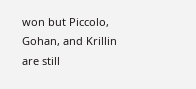won but Piccolo, Gohan, and Krillin are still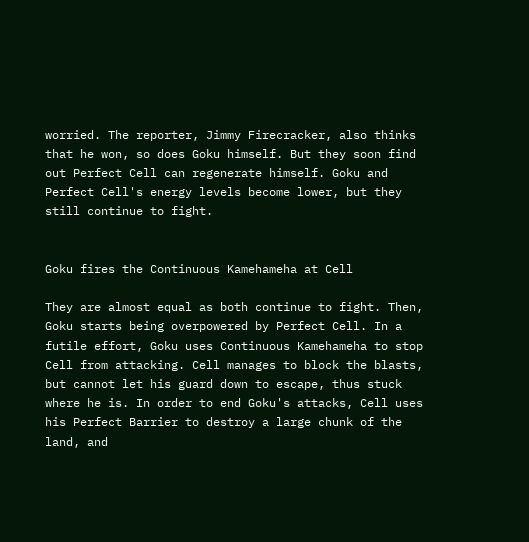worried. The reporter, Jimmy Firecracker, also thinks that he won, so does Goku himself. But they soon find out Perfect Cell can regenerate himself. Goku and Perfect Cell's energy levels become lower, but they still continue to fight.


Goku fires the Continuous Kamehameha at Cell

They are almost equal as both continue to fight. Then, Goku starts being overpowered by Perfect Cell. In a futile effort, Goku uses Continuous Kamehameha to stop Cell from attacking. Cell manages to block the blasts, but cannot let his guard down to escape, thus stuck where he is. In order to end Goku's attacks, Cell uses his Perfect Barrier to destroy a large chunk of the land, and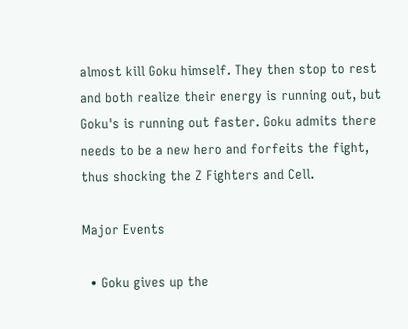almost kill Goku himself. They then stop to rest and both realize their energy is running out, but Goku's is running out faster. Goku admits there needs to be a new hero and forfeits the fight, thus shocking the Z Fighters and Cell.

Major Events

  • Goku gives up the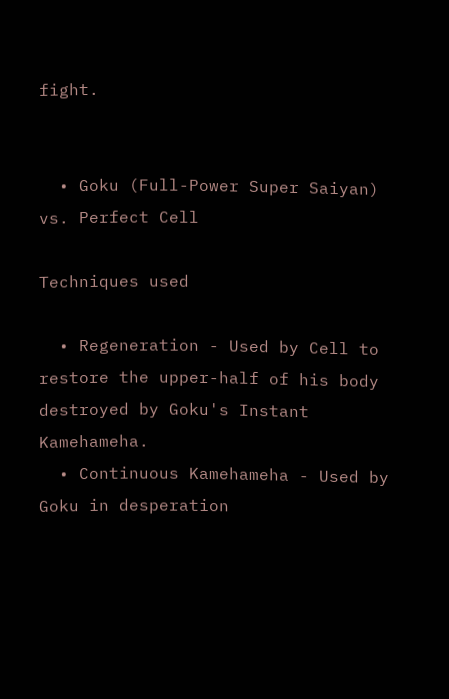fight.


  • Goku (Full-Power Super Saiyan) vs. Perfect Cell

Techniques used

  • Regeneration - Used by Cell to restore the upper-half of his body destroyed by Goku's Instant Kamehameha.
  • Continuous Kamehameha - Used by Goku in desperation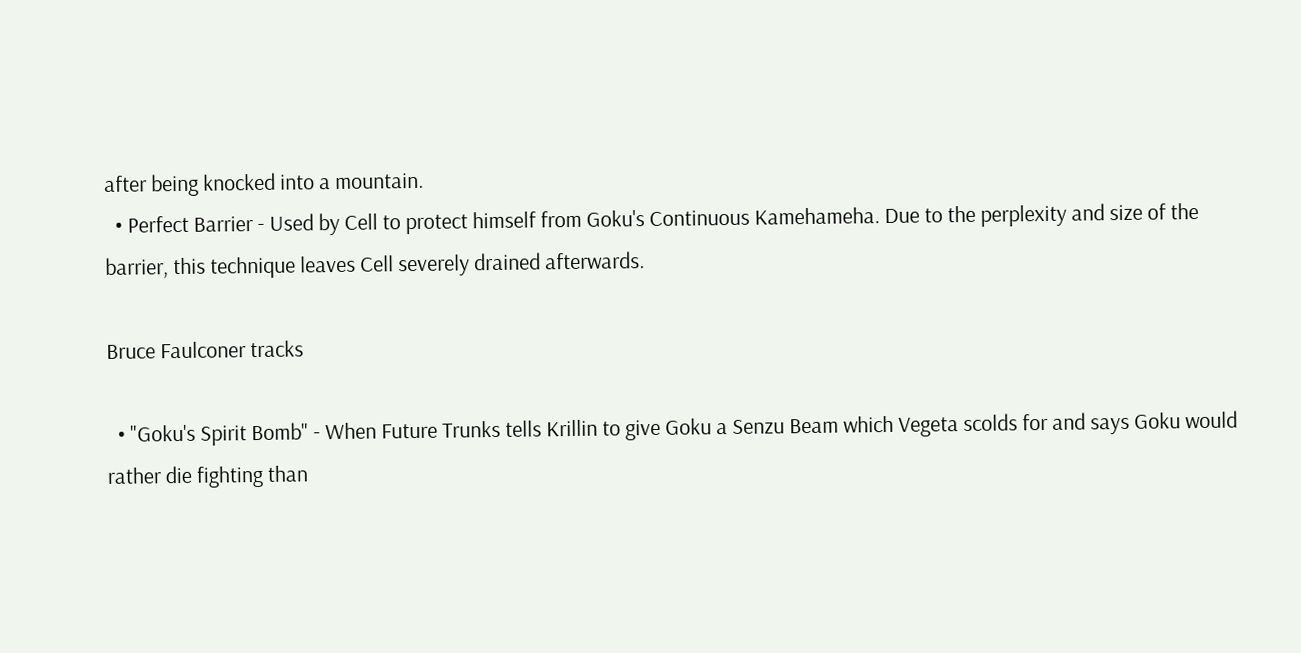after being knocked into a mountain.
  • Perfect Barrier - Used by Cell to protect himself from Goku's Continuous Kamehameha. Due to the perplexity and size of the barrier, this technique leaves Cell severely drained afterwards.

Bruce Faulconer tracks

  • "Goku's Spirit Bomb" - When Future Trunks tells Krillin to give Goku a Senzu Beam which Vegeta scolds for and says Goku would rather die fighting than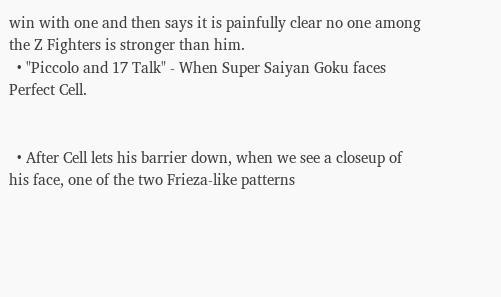win with one and then says it is painfully clear no one among the Z Fighters is stronger than him.
  • "Piccolo and 17 Talk" - When Super Saiyan Goku faces Perfect Cell.


  • After Cell lets his barrier down, when we see a closeup of his face, one of the two Frieza-like patterns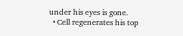under his eyes is gone.
  • Cell regenerates his top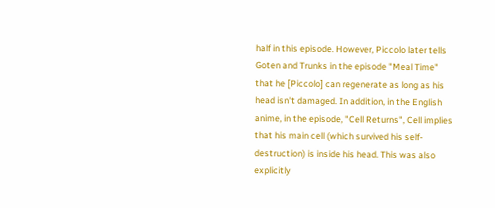half in this episode. However, Piccolo later tells Goten and Trunks in the episode "Meal Time" that he [Piccolo] can regenerate as long as his head isn't damaged. In addition, in the English anime, in the episode, "Cell Returns", Cell implies that his main cell (which survived his self-destruction) is inside his head. This was also explicitly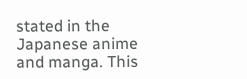stated in the Japanese anime and manga. This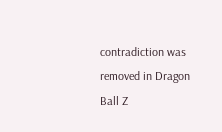contradiction was removed in Dragon Ball Z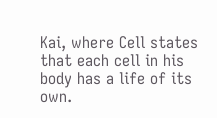Kai, where Cell states that each cell in his body has a life of its own.